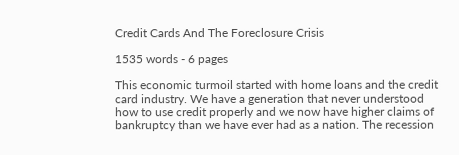Credit Cards And The Foreclosure Crisis

1535 words - 6 pages

This economic turmoil started with home loans and the credit card industry. We have a generation that never understood how to use credit properly and we now have higher claims of bankruptcy than we have ever had as a nation. The recession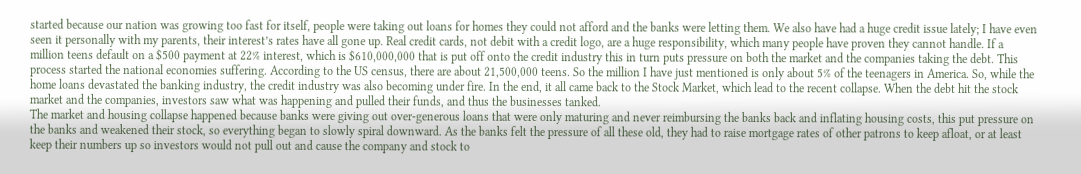started because our nation was growing too fast for itself, people were taking out loans for homes they could not afford and the banks were letting them. We also have had a huge credit issue lately; I have even seen it personally with my parents, their interest’s rates have all gone up. Real credit cards, not debit with a credit logo, are a huge responsibility, which many people have proven they cannot handle. If a million teens default on a $500 payment at 22% interest, which is $610,000,000 that is put off onto the credit industry this in turn puts pressure on both the market and the companies taking the debt. This process started the national economies suffering. According to the US census, there are about 21,500,000 teens. So the million I have just mentioned is only about 5% of the teenagers in America. So, while the home loans devastated the banking industry, the credit industry was also becoming under fire. In the end, it all came back to the Stock Market, which lead to the recent collapse. When the debt hit the stock market and the companies, investors saw what was happening and pulled their funds, and thus the businesses tanked.
The market and housing collapse happened because banks were giving out over-generous loans that were only maturing and never reimbursing the banks back and inflating housing costs, this put pressure on the banks and weakened their stock, so everything began to slowly spiral downward. As the banks felt the pressure of all these old, they had to raise mortgage rates of other patrons to keep afloat, or at least keep their numbers up so investors would not pull out and cause the company and stock to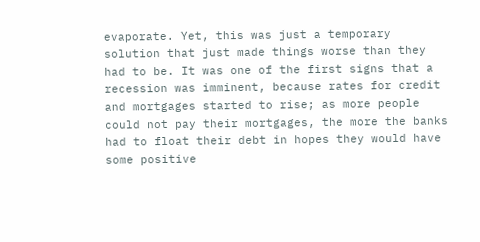evaporate. Yet, this was just a temporary solution that just made things worse than they had to be. It was one of the first signs that a recession was imminent, because rates for credit and mortgages started to rise; as more people could not pay their mortgages, the more the banks had to float their debt in hopes they would have some positive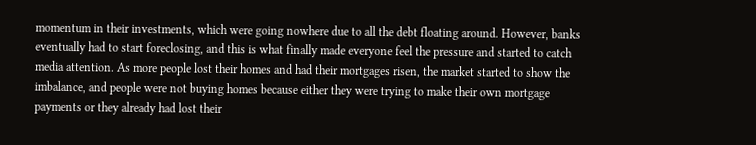momentum in their investments, which were going nowhere due to all the debt floating around. However, banks eventually had to start foreclosing, and this is what finally made everyone feel the pressure and started to catch media attention. As more people lost their homes and had their mortgages risen, the market started to show the imbalance, and people were not buying homes because either they were trying to make their own mortgage payments or they already had lost their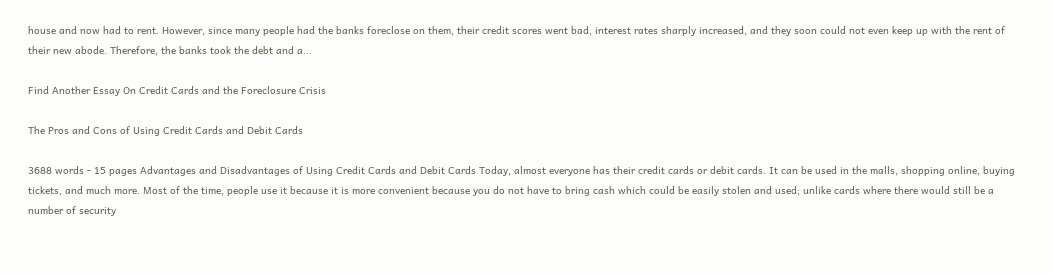house and now had to rent. However, since many people had the banks foreclose on them, their credit scores went bad, interest rates sharply increased, and they soon could not even keep up with the rent of their new abode. Therefore, the banks took the debt and a...

Find Another Essay On Credit Cards and the Foreclosure Crisis

The Pros and Cons of Using Credit Cards and Debit Cards

3688 words - 15 pages Advantages and Disadvantages of Using Credit Cards and Debit Cards Today, almost everyone has their credit cards or debit cards. It can be used in the malls, shopping online, buying tickets, and much more. Most of the time, people use it because it is more convenient because you do not have to bring cash which could be easily stolen and used; unlike cards where there would still be a number of security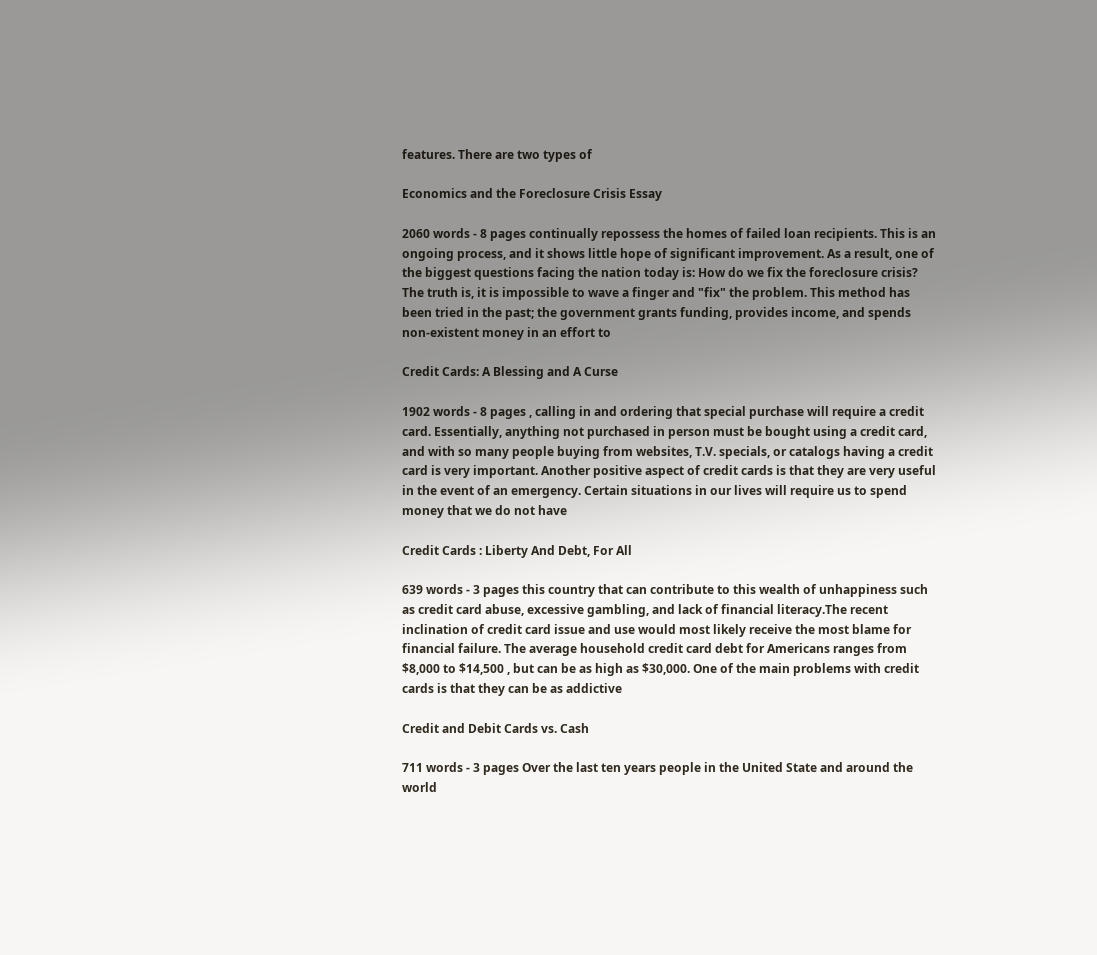features. There are two types of

Economics and the Foreclosure Crisis Essay

2060 words - 8 pages continually repossess the homes of failed loan recipients. This is an ongoing process, and it shows little hope of significant improvement. As a result, one of the biggest questions facing the nation today is: How do we fix the foreclosure crisis? The truth is, it is impossible to wave a finger and "fix" the problem. This method has been tried in the past; the government grants funding, provides income, and spends non-existent money in an effort to

Credit Cards: A Blessing and A Curse

1902 words - 8 pages , calling in and ordering that special purchase will require a credit card. Essentially, anything not purchased in person must be bought using a credit card, and with so many people buying from websites, T.V. specials, or catalogs having a credit card is very important. Another positive aspect of credit cards is that they are very useful in the event of an emergency. Certain situations in our lives will require us to spend money that we do not have

Credit Cards : Liberty And Debt, For All

639 words - 3 pages this country that can contribute to this wealth of unhappiness such as credit card abuse, excessive gambling, and lack of financial literacy.The recent inclination of credit card issue and use would most likely receive the most blame for financial failure. The average household credit card debt for Americans ranges from $8,000 to $14,500 , but can be as high as $30,000. One of the main problems with credit cards is that they can be as addictive

Credit and Debit Cards vs. Cash

711 words - 3 pages Over the last ten years people in the United State and around the world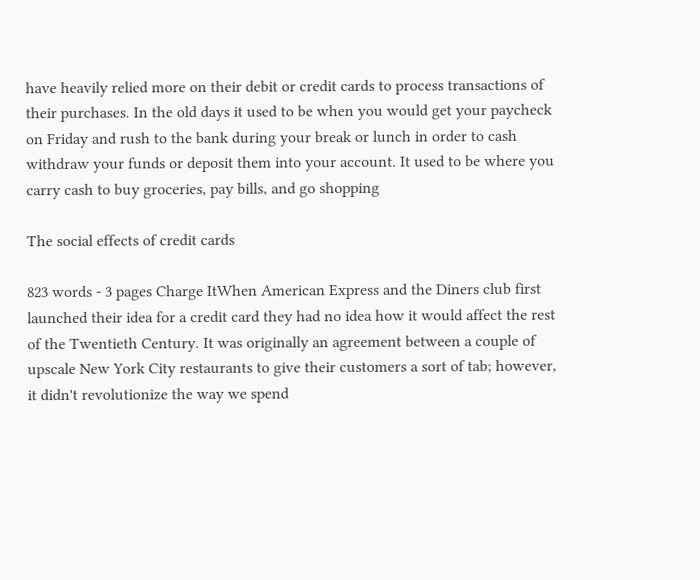have heavily relied more on their debit or credit cards to process transactions of their purchases. In the old days it used to be when you would get your paycheck on Friday and rush to the bank during your break or lunch in order to cash withdraw your funds or deposit them into your account. It used to be where you carry cash to buy groceries, pay bills, and go shopping

The social effects of credit cards

823 words - 3 pages Charge ItWhen American Express and the Diners club first launched their idea for a credit card they had no idea how it would affect the rest of the Twentieth Century. It was originally an agreement between a couple of upscale New York City restaurants to give their customers a sort of tab; however, it didn't revolutionize the way we spend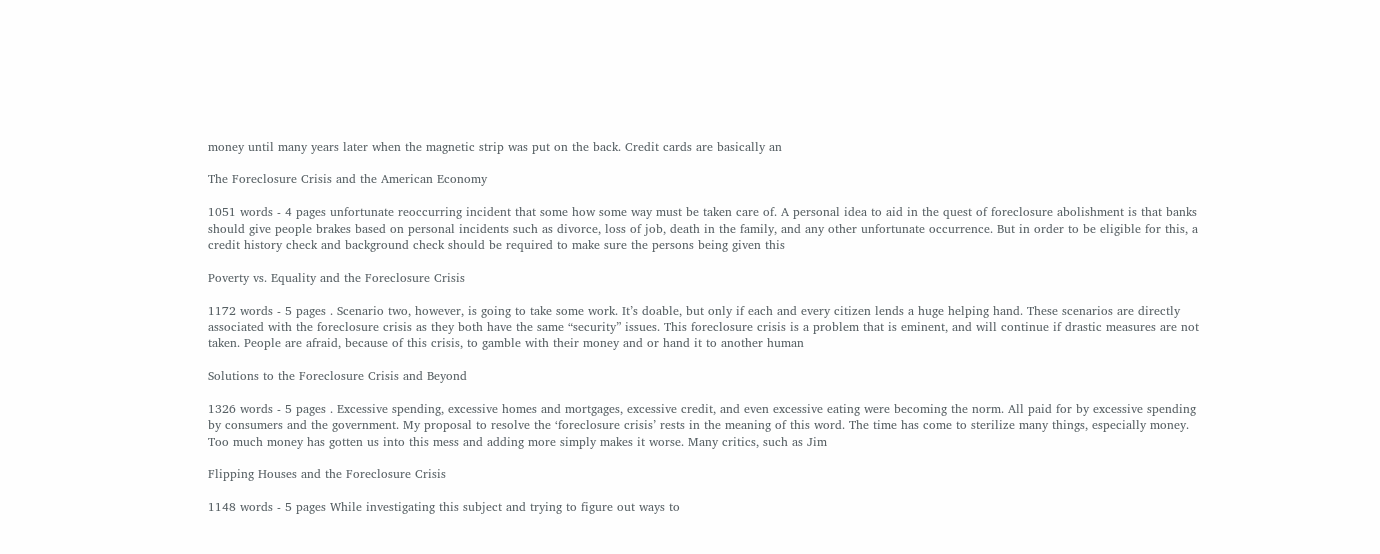money until many years later when the magnetic strip was put on the back. Credit cards are basically an

The Foreclosure Crisis and the American Economy

1051 words - 4 pages unfortunate reoccurring incident that some how some way must be taken care of. A personal idea to aid in the quest of foreclosure abolishment is that banks should give people brakes based on personal incidents such as divorce, loss of job, death in the family, and any other unfortunate occurrence. But in order to be eligible for this, a credit history check and background check should be required to make sure the persons being given this

Poverty vs. Equality and the Foreclosure Crisis

1172 words - 5 pages . Scenario two, however, is going to take some work. It’s doable, but only if each and every citizen lends a huge helping hand. These scenarios are directly associated with the foreclosure crisis as they both have the same “security” issues. This foreclosure crisis is a problem that is eminent, and will continue if drastic measures are not taken. People are afraid, because of this crisis, to gamble with their money and or hand it to another human

Solutions to the Foreclosure Crisis and Beyond

1326 words - 5 pages . Excessive spending, excessive homes and mortgages, excessive credit, and even excessive eating were becoming the norm. All paid for by excessive spending by consumers and the government. My proposal to resolve the ‘foreclosure crisis’ rests in the meaning of this word. The time has come to sterilize many things, especially money. Too much money has gotten us into this mess and adding more simply makes it worse. Many critics, such as Jim

Flipping Houses and the Foreclosure Crisis

1148 words - 5 pages While investigating this subject and trying to figure out ways to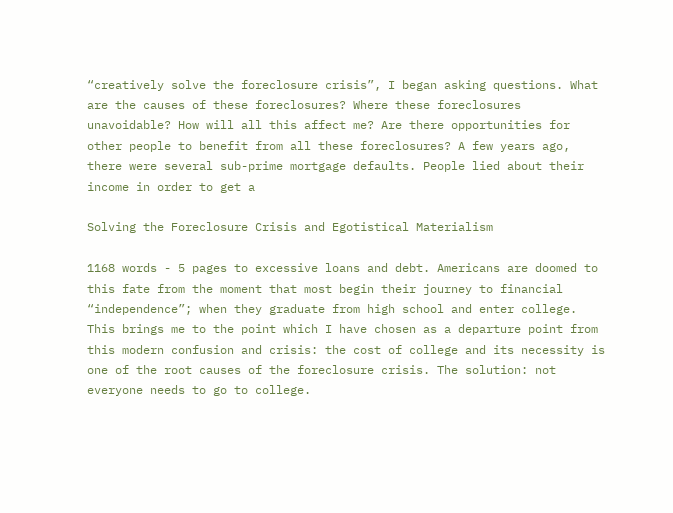“creatively solve the foreclosure crisis”, I began asking questions. What are the causes of these foreclosures? Where these foreclosures unavoidable? How will all this affect me? Are there opportunities for other people to benefit from all these foreclosures? A few years ago, there were several sub-prime mortgage defaults. People lied about their income in order to get a

Solving the Foreclosure Crisis and Egotistical Materialism

1168 words - 5 pages to excessive loans and debt. Americans are doomed to this fate from the moment that most begin their journey to financial “independence”; when they graduate from high school and enter college. This brings me to the point which I have chosen as a departure point from this modern confusion and crisis: the cost of college and its necessity is one of the root causes of the foreclosure crisis. The solution: not everyone needs to go to college.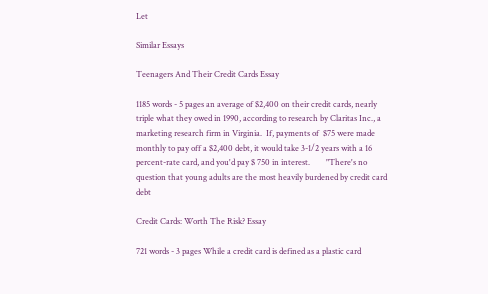Let

Similar Essays

Teenagers And Their Credit Cards Essay

1185 words - 5 pages an average of $2,400 on their credit cards, nearly triple what they owed in 1990, according to research by Claritas Inc., a marketing research firm in Virginia.  If, payments of  $75 were made monthly to pay off a $2,400 debt, it would take 3-1/2 years with a 16 percent-rate card, and you'd pay $ 750 in interest.        "There's no question that young adults are the most heavily burdened by credit card debt

Credit Cards: Worth The Risk? Essay

721 words - 3 pages While a credit card is defined as a plastic card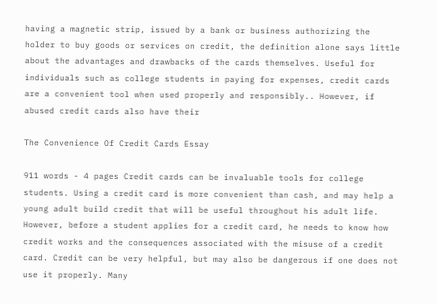having a magnetic strip, issued by a bank or business authorizing the holder to buy goods or services on credit, the definition alone says little about the advantages and drawbacks of the cards themselves. Useful for individuals such as college students in paying for expenses, credit cards are a convenient tool when used properly and responsibly.. However, if abused credit cards also have their

The Convenience Of Credit Cards Essay

911 words - 4 pages Credit cards can be invaluable tools for college students. Using a credit card is more convenient than cash, and may help a young adult build credit that will be useful throughout his adult life. However, before a student applies for a credit card, he needs to know how credit works and the consequences associated with the misuse of a credit card. Credit can be very helpful, but may also be dangerous if one does not use it properly. Many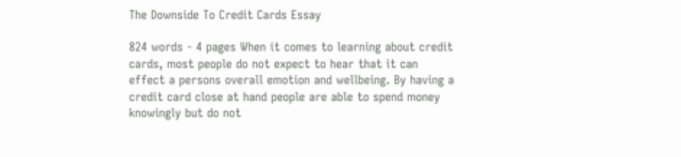The Downside To Credit Cards Essay

824 words - 4 pages When it comes to learning about credit cards, most people do not expect to hear that it can effect a persons overall emotion and wellbeing. By having a credit card close at hand people are able to spend money knowingly but do not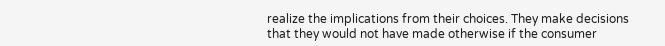realize the implications from their choices. They make decisions that they would not have made otherwise if the consumer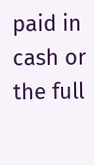paid in cash or the full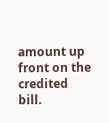amount up front on the credited bill.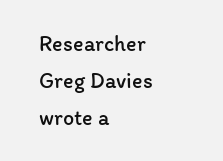Researcher Greg Davies wrote a